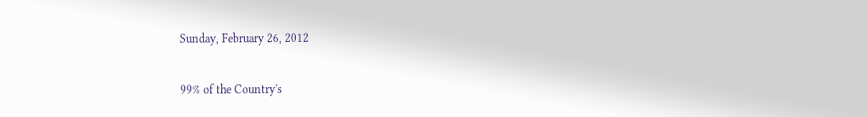Sunday, February 26, 2012

99% of the Country's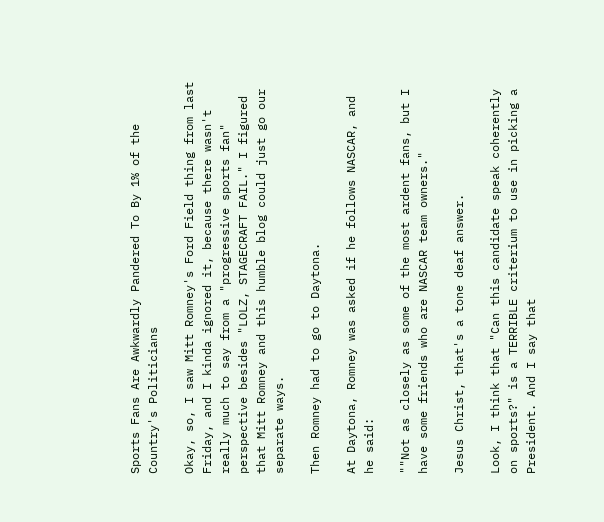Sports Fans Are Awkwardly Pandered To By 1% of the Country's Politicians

Okay, so, I saw Mitt Romney's Ford Field thing from last Friday, and I kinda ignored it, because there wasn't really much to say from a "progressive sports fan" perspective besides "LOLZ, STAGECRAFT FAIL." I figured that Mitt Romney and this humble blog could just go our separate ways.

Then Romney had to go to Daytona.

At Daytona, Romney was asked if he follows NASCAR, and he said:

""Not as closely as some of the most ardent fans, but I have some friends who are NASCAR team owners."

Jesus Christ, that's a tone deaf answer.

Look, I think that "Can this candidate speak coherently on sports?" is a TERRIBLE criterium to use in picking a President. And I say that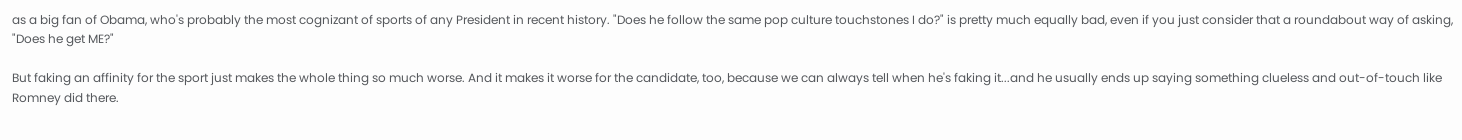as a big fan of Obama, who's probably the most cognizant of sports of any President in recent history. "Does he follow the same pop culture touchstones I do?" is pretty much equally bad, even if you just consider that a roundabout way of asking, "Does he get ME?"

But faking an affinity for the sport just makes the whole thing so much worse. And it makes it worse for the candidate, too, because we can always tell when he's faking it...and he usually ends up saying something clueless and out-of-touch like Romney did there.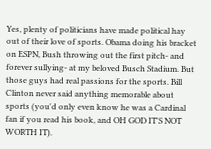Yes, plenty of politicians have made political hay out of their love of sports. Obama doing his bracket on ESPN, Bush throwing out the first pitch- and forever sullying- at my beloved Busch Stadium. But those guys had real passions for the sports. Bill Clinton never said anything memorable about sports (you'd only even know he was a Cardinal fan if you read his book, and OH GOD IT'S NOT WORTH IT).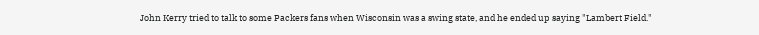John Kerry tried to talk to some Packers fans when Wisconsin was a swing state, and he ended up saying "Lambert Field."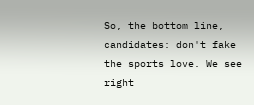So, the bottom line, candidates: don't fake the sports love. We see right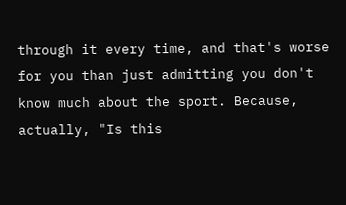through it every time, and that's worse for you than just admitting you don't know much about the sport. Because, actually, "Is this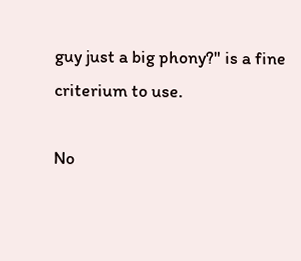guy just a big phony?" is a fine criterium to use.

No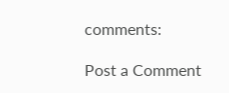comments:

Post a Comment